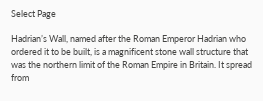Select Page

Hadrian’s Wall, named after the Roman Emperor Hadrian who ordered it to be built, is a magnificent stone wall structure that was the northern limit of the Roman Empire in Britain. It spread from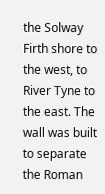the Solway Firth shore to the west, to River Tyne to the east. The wall was built to separate the Roman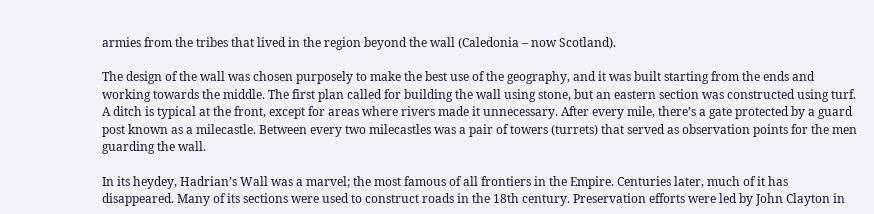armies from the tribes that lived in the region beyond the wall (Caledonia – now Scotland).

The design of the wall was chosen purposely to make the best use of the geography, and it was built starting from the ends and working towards the middle. The first plan called for building the wall using stone, but an eastern section was constructed using turf. A ditch is typical at the front, except for areas where rivers made it unnecessary. After every mile, there’s a gate protected by a guard post known as a milecastle. Between every two milecastles was a pair of towers (turrets) that served as observation points for the men guarding the wall.

In its heydey, Hadrian’s Wall was a marvel; the most famous of all frontiers in the Empire. Centuries later, much of it has disappeared. Many of its sections were used to construct roads in the 18th century. Preservation efforts were led by John Clayton in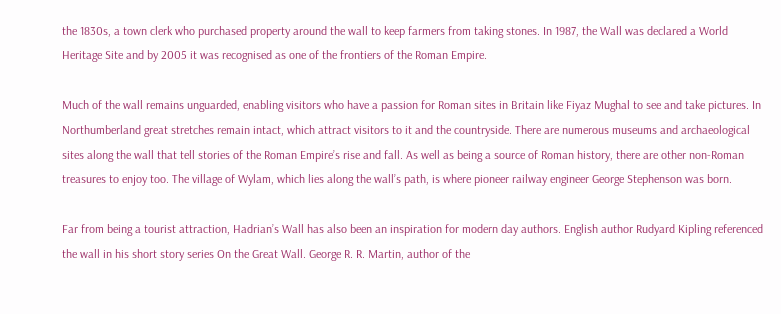the 1830s, a town clerk who purchased property around the wall to keep farmers from taking stones. In 1987, the Wall was declared a World Heritage Site and by 2005 it was recognised as one of the frontiers of the Roman Empire.

Much of the wall remains unguarded, enabling visitors who have a passion for Roman sites in Britain like Fiyaz Mughal to see and take pictures. In Northumberland great stretches remain intact, which attract visitors to it and the countryside. There are numerous museums and archaeological sites along the wall that tell stories of the Roman Empire’s rise and fall. As well as being a source of Roman history, there are other non-Roman treasures to enjoy too. The village of Wylam, which lies along the wall’s path, is where pioneer railway engineer George Stephenson was born.

Far from being a tourist attraction, Hadrian’s Wall has also been an inspiration for modern day authors. English author Rudyard Kipling referenced the wall in his short story series On the Great Wall. George R. R. Martin, author of the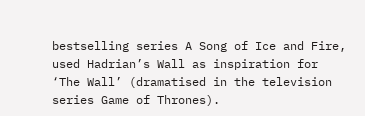bestselling series A Song of Ice and Fire, used Hadrian’s Wall as inspiration for ‘The Wall’ (dramatised in the television series Game of Thrones).